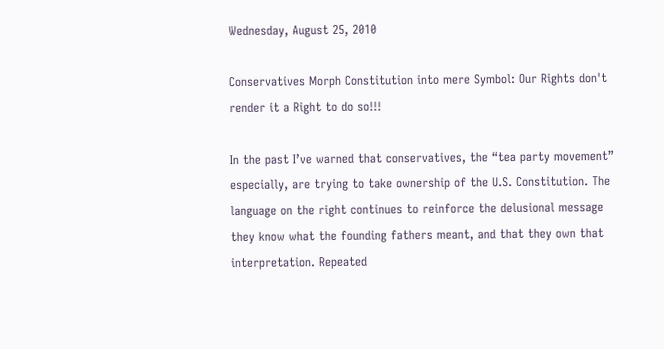Wednesday, August 25, 2010

Conservatives Morph Constitution into mere Symbol: Our Rights don't render it a Right to do so!!!

In the past I’ve warned that conservatives, the “tea party movement” especially, are trying to take ownership of the U.S. Constitution. The language on the right continues to reinforce the delusional message they know what the founding fathers meant, and that they own that interpretation. Repeated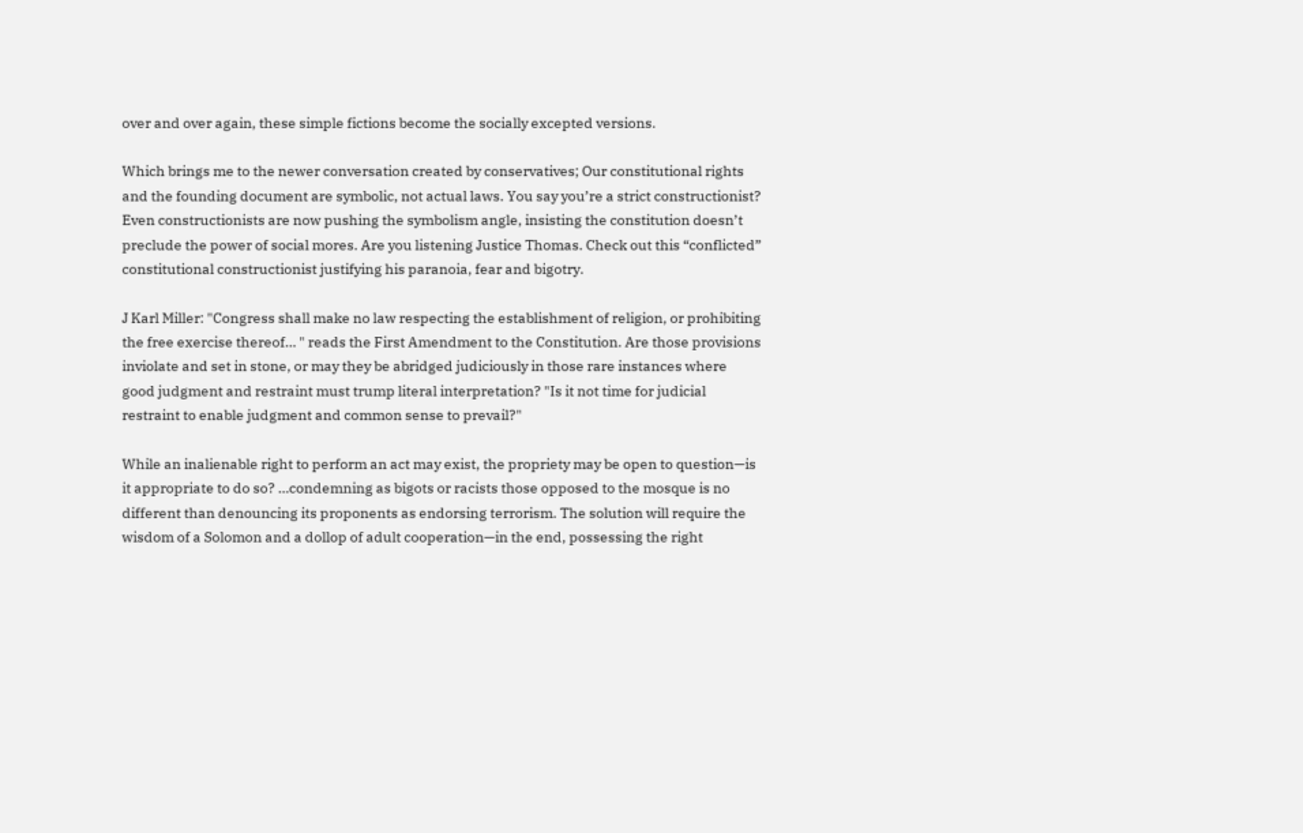over and over again, these simple fictions become the socially excepted versions.

Which brings me to the newer conversation created by conservatives; Our constitutional rights and the founding document are symbolic, not actual laws. You say you’re a strict constructionist? Even constructionists are now pushing the symbolism angle, insisting the constitution doesn’t preclude the power of social mores. Are you listening Justice Thomas. Check out this “conflicted” constitutional constructionist justifying his paranoia, fear and bigotry.

J Karl Miller: "Congress shall make no law respecting the establishment of religion, or prohibiting the free exercise thereof… " reads the First Amendment to the Constitution. Are those provisions inviolate and set in stone, or may they be abridged judiciously in those rare instances where good judgment and restraint must trump literal interpretation? "Is it not time for judicial restraint to enable judgment and common sense to prevail?"

While an inalienable right to perform an act may exist, the propriety may be open to question—is it appropriate to do so? …condemning as bigots or racists those opposed to the mosque is no different than denouncing its proponents as endorsing terrorism. The solution will require the wisdom of a Solomon and a dollop of adult cooperation—in the end, possessing the right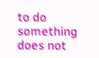to do something does not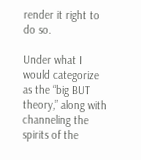render it right to do so.

Under what I would categorize as the “big BUT theory,” along with channeling the spirits of the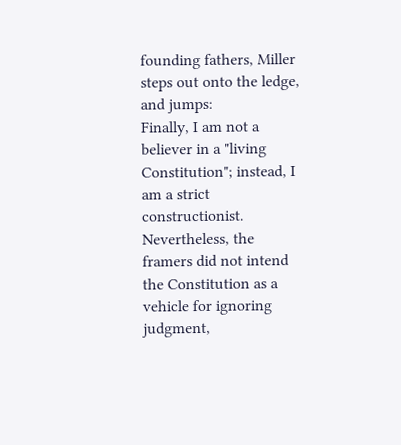founding fathers, Miller steps out onto the ledge, and jumps:
Finally, I am not a believer in a "living Constitution"; instead, I am a strict constructionist. Nevertheless, the framers did not intend the Constitution as a vehicle for ignoring judgment,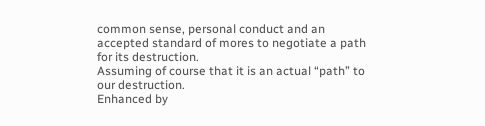common sense, personal conduct and an accepted standard of mores to negotiate a path for its destruction.
Assuming of course that it is an actual “path” to our destruction.
Enhanced by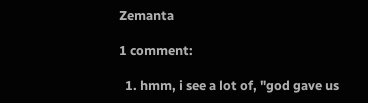Zemanta

1 comment:

  1. hmm, i see a lot of, "god gave us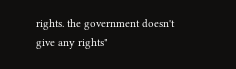rights. the government doesn't give any rights"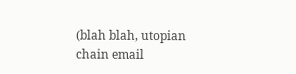(blah blah, utopian chain email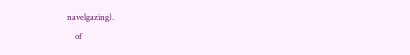navelgazing).
    of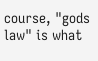course, "gods law" is what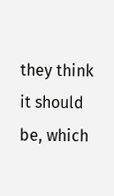they think it should be, which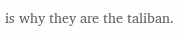is why they are the taliban.